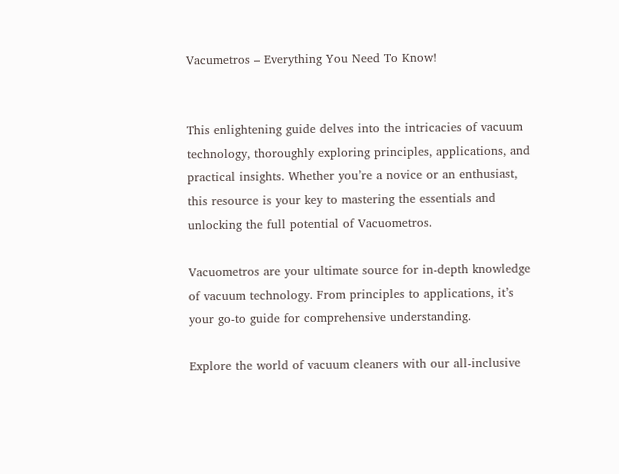Vacumetros – Everything You Need To Know!


This enlightening guide delves into the intricacies of vacuum technology, thoroughly exploring principles, applications, and practical insights. Whether you’re a novice or an enthusiast, this resource is your key to mastering the essentials and unlocking the full potential of Vacuometros.

Vacuometros are your ultimate source for in-depth knowledge of vacuum technology. From principles to applications, it’s your go-to guide for comprehensive understanding.

Explore the world of vacuum cleaners with our all-inclusive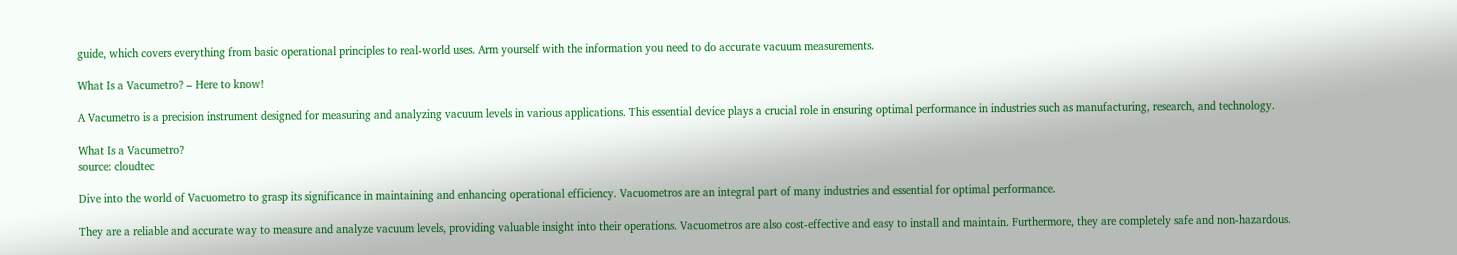guide, which covers everything from basic operational principles to real-world uses. Arm yourself with the information you need to do accurate vacuum measurements.

What Is a Vacumetro? – Here to know!

A Vacumetro is a precision instrument designed for measuring and analyzing vacuum levels in various applications. This essential device plays a crucial role in ensuring optimal performance in industries such as manufacturing, research, and technology.

What Is a Vacumetro?
source: cloudtec

Dive into the world of Vacuometro to grasp its significance in maintaining and enhancing operational efficiency. Vacuometros are an integral part of many industries and essential for optimal performance.

They are a reliable and accurate way to measure and analyze vacuum levels, providing valuable insight into their operations. Vacuometros are also cost-effective and easy to install and maintain. Furthermore, they are completely safe and non-hazardous.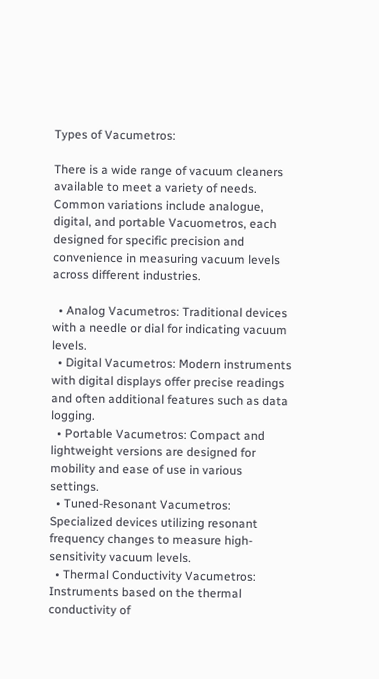Types of Vacumetros:

There is a wide range of vacuum cleaners available to meet a variety of needs. Common variations include analogue, digital, and portable Vacuometros, each designed for specific precision and convenience in measuring vacuum levels across different industries.

  • Analog Vacumetros: Traditional devices with a needle or dial for indicating vacuum levels.
  • Digital Vacumetros: Modern instruments with digital displays offer precise readings and often additional features such as data logging.
  • Portable Vacumetros: Compact and lightweight versions are designed for mobility and ease of use in various settings.
  • Tuned-Resonant Vacumetros: Specialized devices utilizing resonant frequency changes to measure high-sensitivity vacuum levels.
  • Thermal Conductivity Vacumetros: Instruments based on the thermal conductivity of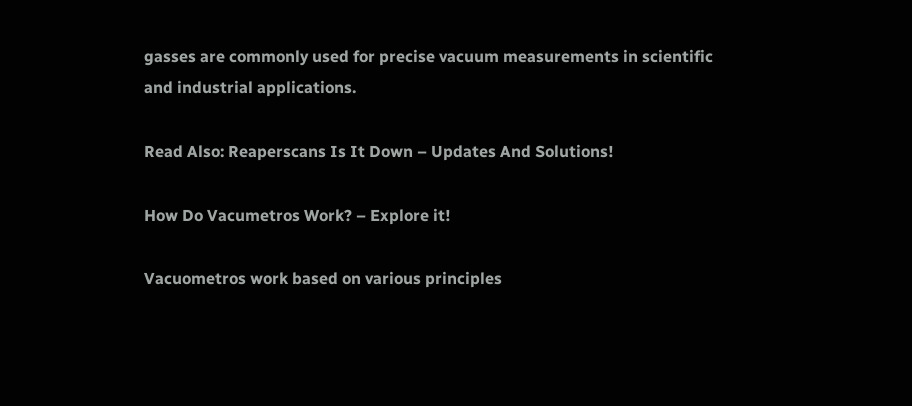gasses are commonly used for precise vacuum measurements in scientific and industrial applications.

Read Also: Reaperscans Is It Down – Updates And Solutions!

How Do Vacumetros Work? – Explore it!

Vacuometros work based on various principles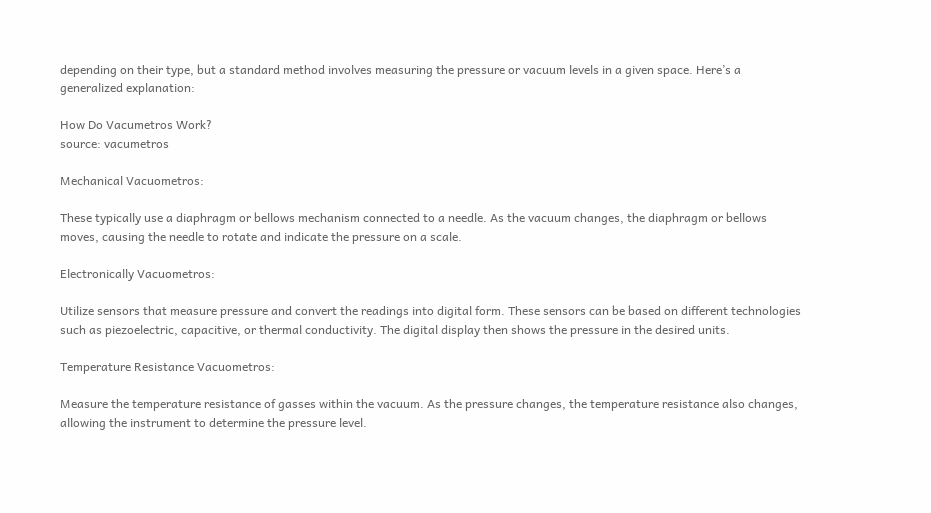depending on their type, but a standard method involves measuring the pressure or vacuum levels in a given space. Here’s a generalized explanation:

How Do Vacumetros Work?
source: vacumetros

Mechanical Vacuometros:

These typically use a diaphragm or bellows mechanism connected to a needle. As the vacuum changes, the diaphragm or bellows moves, causing the needle to rotate and indicate the pressure on a scale.

Electronically Vacuometros:

Utilize sensors that measure pressure and convert the readings into digital form. These sensors can be based on different technologies such as piezoelectric, capacitive, or thermal conductivity. The digital display then shows the pressure in the desired units.

Temperature Resistance Vacuometros:

Measure the temperature resistance of gasses within the vacuum. As the pressure changes, the temperature resistance also changes, allowing the instrument to determine the pressure level.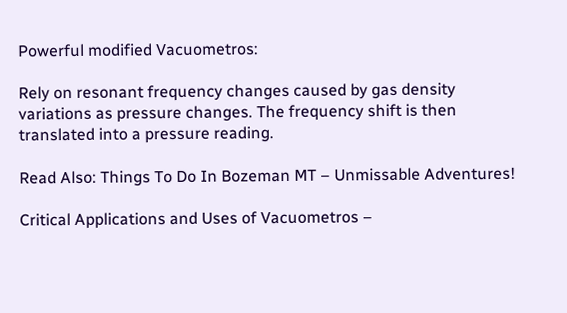Powerful modified Vacuometros:

Rely on resonant frequency changes caused by gas density variations as pressure changes. The frequency shift is then translated into a pressure reading.

Read Also: Things To Do In Bozeman MT – Unmissable Adventures!

Critical Applications and Uses of Vacuometros –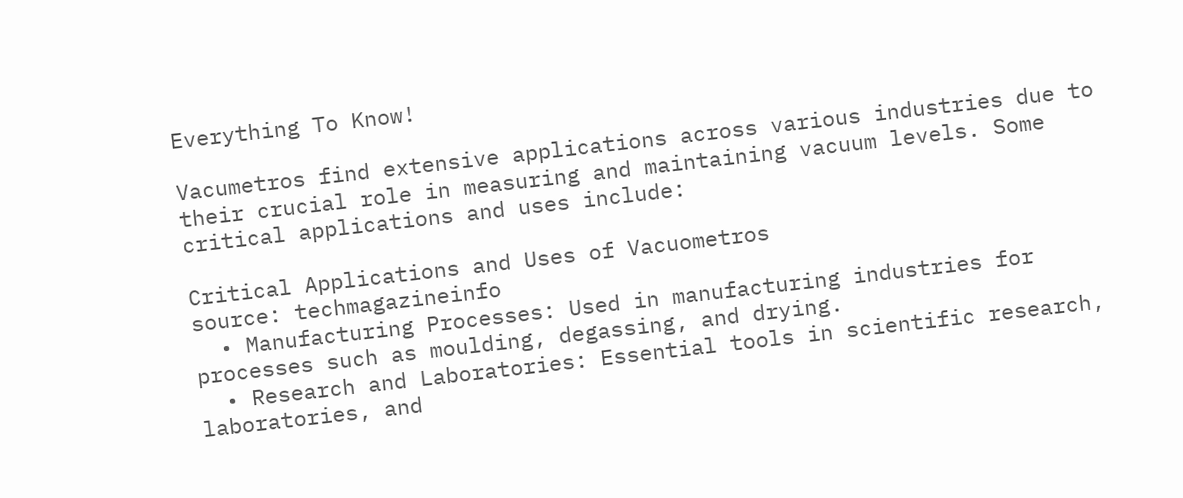Everything To Know!

Vacumetros find extensive applications across various industries due to their crucial role in measuring and maintaining vacuum levels. Some critical applications and uses include:

Critical Applications and Uses of Vacuometros
source: techmagazineinfo
  • Manufacturing Processes: Used in manufacturing industries for processes such as moulding, degassing, and drying.
  • Research and Laboratories: Essential tools in scientific research, laboratories, and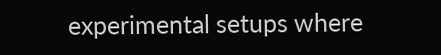experimental setups where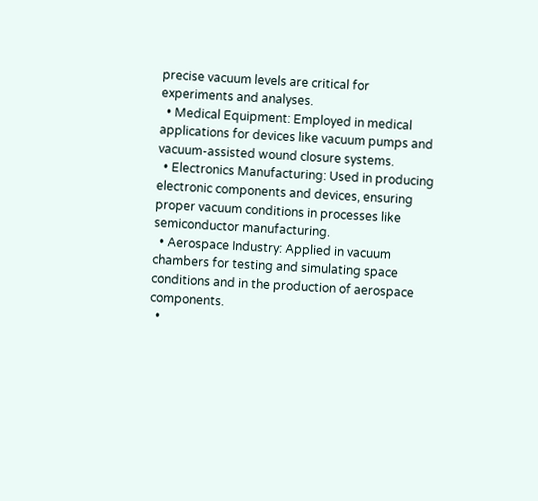precise vacuum levels are critical for experiments and analyses.
  • Medical Equipment: Employed in medical applications for devices like vacuum pumps and vacuum-assisted wound closure systems.
  • Electronics Manufacturing: Used in producing electronic components and devices, ensuring proper vacuum conditions in processes like semiconductor manufacturing.
  • Aerospace Industry: Applied in vacuum chambers for testing and simulating space conditions and in the production of aerospace components.
  •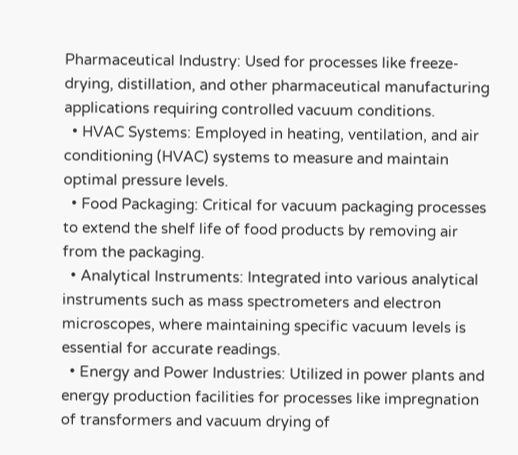Pharmaceutical Industry: Used for processes like freeze-drying, distillation, and other pharmaceutical manufacturing applications requiring controlled vacuum conditions.
  • HVAC Systems: Employed in heating, ventilation, and air conditioning (HVAC) systems to measure and maintain optimal pressure levels.
  • Food Packaging: Critical for vacuum packaging processes to extend the shelf life of food products by removing air from the packaging.
  • Analytical Instruments: Integrated into various analytical instruments such as mass spectrometers and electron microscopes, where maintaining specific vacuum levels is essential for accurate readings.
  • Energy and Power Industries: Utilized in power plants and energy production facilities for processes like impregnation of transformers and vacuum drying of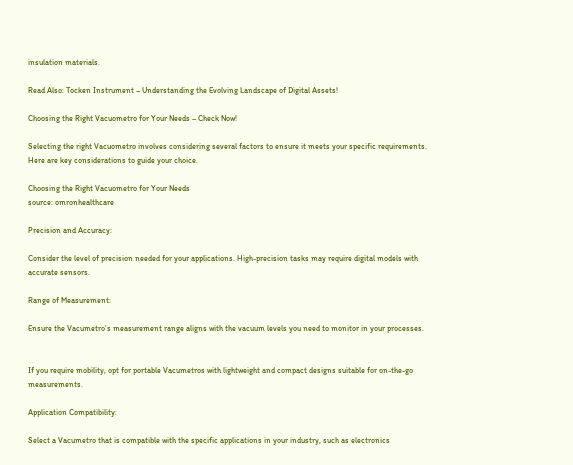insulation materials.

Read Also: Tocken Instrument – Understanding the Evolving Landscape of Digital Assets!

Choosing the Right Vacuometro for Your Needs – Check Now!

Selecting the right Vacuometro involves considering several factors to ensure it meets your specific requirements. Here are key considerations to guide your choice.

Choosing the Right Vacuometro for Your Needs
source: omronhealthcare

Precision and Accuracy:

Consider the level of precision needed for your applications. High-precision tasks may require digital models with accurate sensors.

Range of Measurement:

Ensure the Vacumetro’s measurement range aligns with the vacuum levels you need to monitor in your processes.


If you require mobility, opt for portable Vacumetros with lightweight and compact designs suitable for on-the-go measurements.

Application Compatibility:

Select a Vacumetro that is compatible with the specific applications in your industry, such as electronics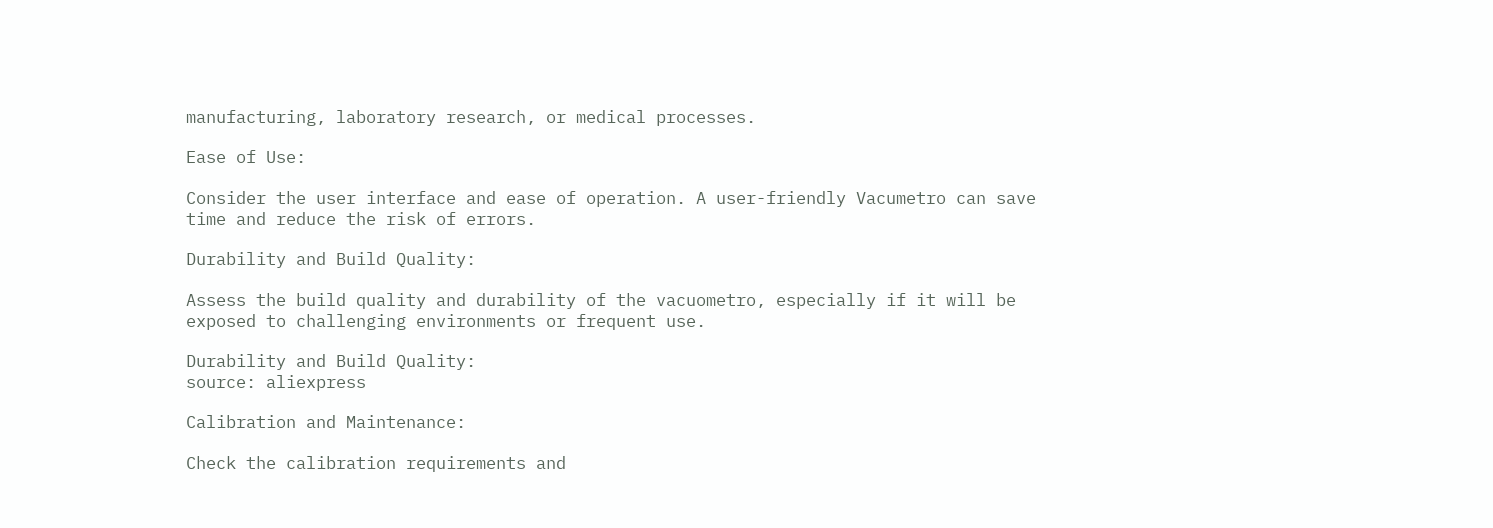manufacturing, laboratory research, or medical processes.

Ease of Use:

Consider the user interface and ease of operation. A user-friendly Vacumetro can save time and reduce the risk of errors.

Durability and Build Quality:

Assess the build quality and durability of the vacuometro, especially if it will be exposed to challenging environments or frequent use.

Durability and Build Quality:
source: aliexpress

Calibration and Maintenance:

Check the calibration requirements and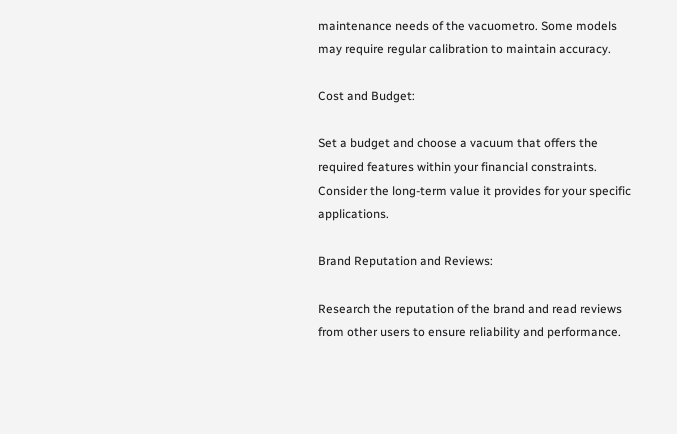maintenance needs of the vacuometro. Some models may require regular calibration to maintain accuracy.

Cost and Budget:

Set a budget and choose a vacuum that offers the required features within your financial constraints. Consider the long-term value it provides for your specific applications.

Brand Reputation and Reviews:

Research the reputation of the brand and read reviews from other users to ensure reliability and performance.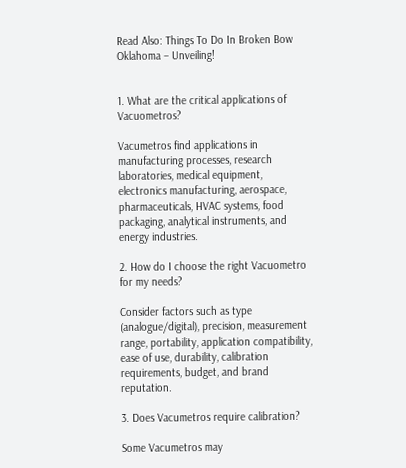Read Also: Things To Do In Broken Bow Oklahoma – Unveiling!


1. What are the critical applications of Vacuometros?

Vacumetros find applications in manufacturing processes, research laboratories, medical equipment, electronics manufacturing, aerospace, pharmaceuticals, HVAC systems, food packaging, analytical instruments, and energy industries.

2. How do I choose the right Vacuometro for my needs?

Consider factors such as type (analogue/digital), precision, measurement range, portability, application compatibility, ease of use, durability, calibration requirements, budget, and brand reputation.

3. Does Vacumetros require calibration?

Some Vacumetros may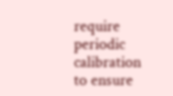require periodic calibration to ensure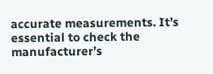accurate measurements. It’s essential to check the manufacturer’s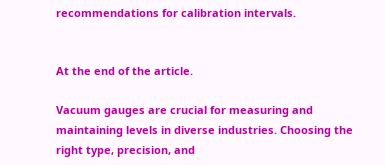recommendations for calibration intervals.


At the end of the article.

Vacuum gauges are crucial for measuring and maintaining levels in diverse industries. Choosing the right type, precision, and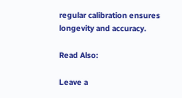regular calibration ensures longevity and accuracy.

Read Also:

Leave a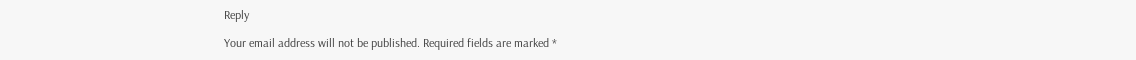Reply

Your email address will not be published. Required fields are marked *